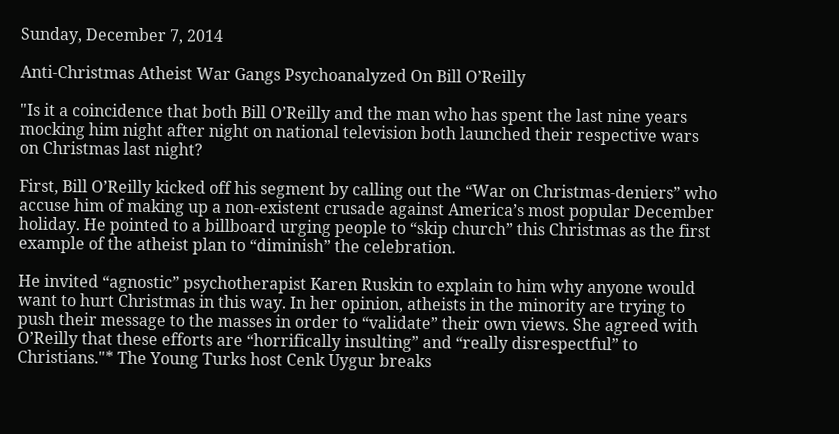Sunday, December 7, 2014

Anti-Christmas Atheist War Gangs Psychoanalyzed On Bill O’Reilly

"Is it a coincidence that both Bill O’Reilly and the man who has spent the last nine years mocking him night after night on national television both launched their respective wars on Christmas last night?

First, Bill O’Reilly kicked off his segment by calling out the “War on Christmas-deniers” who accuse him of making up a non-existent crusade against America’s most popular December holiday. He pointed to a billboard urging people to “skip church” this Christmas as the first example of the atheist plan to “diminish” the celebration.

He invited “agnostic” psychotherapist Karen Ruskin to explain to him why anyone would want to hurt Christmas in this way. In her opinion, atheists in the minority are trying to push their message to the masses in order to “validate” their own views. She agreed with O’Reilly that these efforts are “horrifically insulting” and “really disrespectful” to Christians."* The Young Turks host Cenk Uygur breaks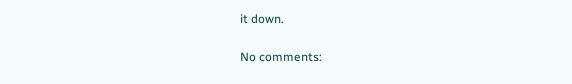it down.

No comments: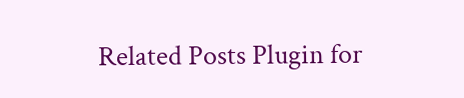Related Posts Plugin for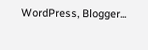WordPress, Blogger...